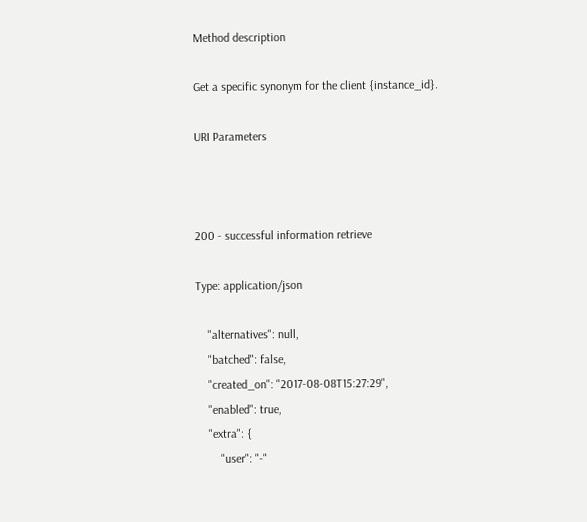Method description

Get a specific synonym for the client {instance_id}.

URI Parameters



200 - successful information retrieve

Type: application/json

    "alternatives": null,
    "batched": false,
    "created_on": "2017-08-08T15:27:29",
    "enabled": true,
    "extra": {
        "user": "-"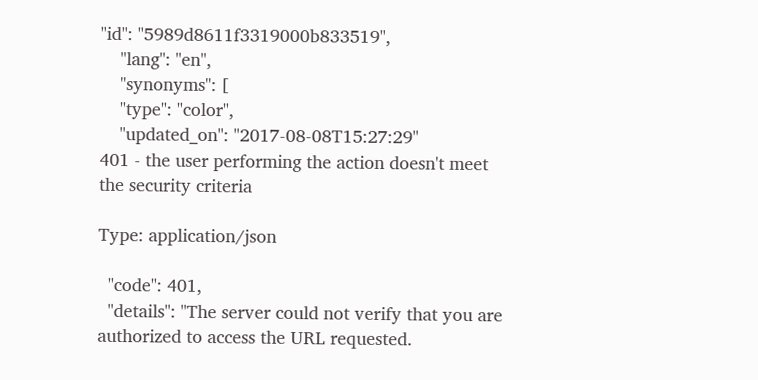"id": "5989d8611f3319000b833519",
    "lang": "en",
    "synonyms": [
    "type": "color",
    "updated_on": "2017-08-08T15:27:29"
401 - the user performing the action doesn't meet the security criteria

Type: application/json

  "code": 401,
  "details": "The server could not verify that you are authorized to access the URL requested.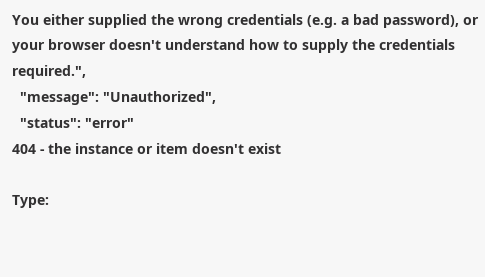You either supplied the wrong credentials (e.g. a bad password), or your browser doesn't understand how to supply the credentials required.",
  "message": "Unauthorized",
  "status": "error"
404 - the instance or item doesn't exist

Type: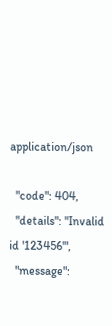application/json

  "code": 404,
  "details": "Invalid id '123456'",
  "message":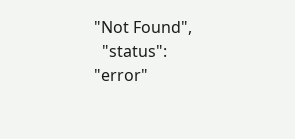"Not Found",
  "status": "error"